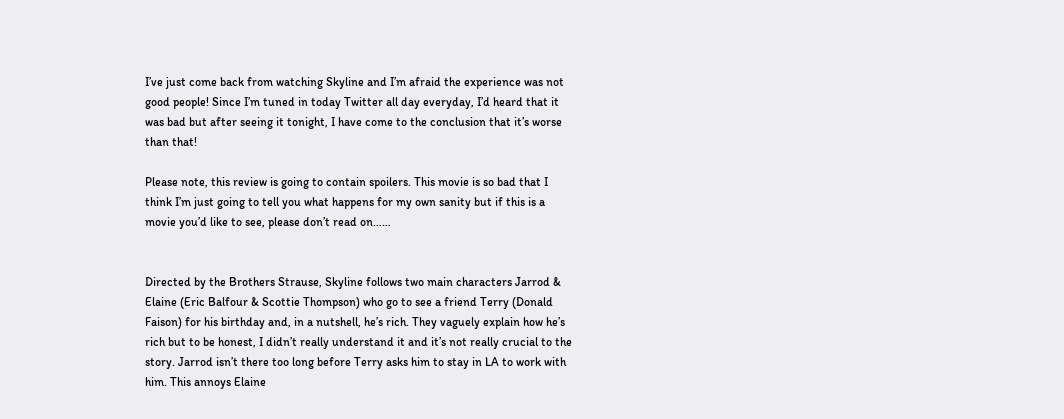I’ve just come back from watching Skyline and I’m afraid the experience was not good people! Since I’m tuned in today Twitter all day everyday, I’d heard that it was bad but after seeing it tonight, I have come to the conclusion that it’s worse than that!

Please note, this review is going to contain spoilers. This movie is so bad that I think I’m just going to tell you what happens for my own sanity but if this is a movie you’d like to see, please don’t read on……


Directed by the Brothers Strause, Skyline follows two main characters Jarrod & Elaine (Eric Balfour & Scottie Thompson) who go to see a friend Terry (Donald Faison) for his birthday and, in a nutshell, he’s rich. They vaguely explain how he’s rich but to be honest, I didn’t really understand it and it’s not really crucial to the story. Jarrod isn’t there too long before Terry asks him to stay in LA to work with him. This annoys Elaine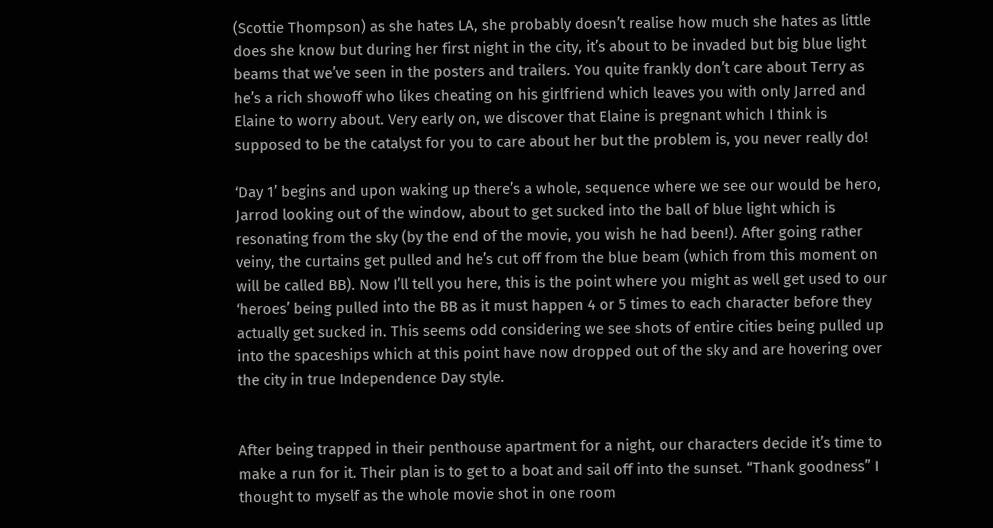(Scottie Thompson) as she hates LA, she probably doesn’t realise how much she hates as little does she know but during her first night in the city, it’s about to be invaded but big blue light beams that we’ve seen in the posters and trailers. You quite frankly don’t care about Terry as he’s a rich showoff who likes cheating on his girlfriend which leaves you with only Jarred and Elaine to worry about. Very early on, we discover that Elaine is pregnant which I think is supposed to be the catalyst for you to care about her but the problem is, you never really do!

‘Day 1’ begins and upon waking up there’s a whole, sequence where we see our would be hero, Jarrod looking out of the window, about to get sucked into the ball of blue light which is resonating from the sky (by the end of the movie, you wish he had been!). After going rather veiny, the curtains get pulled and he’s cut off from the blue beam (which from this moment on will be called BB). Now I’ll tell you here, this is the point where you might as well get used to our ‘heroes’ being pulled into the BB as it must happen 4 or 5 times to each character before they actually get sucked in. This seems odd considering we see shots of entire cities being pulled up into the spaceships which at this point have now dropped out of the sky and are hovering over the city in true Independence Day style.


After being trapped in their penthouse apartment for a night, our characters decide it’s time to make a run for it. Their plan is to get to a boat and sail off into the sunset. “Thank goodness” I thought to myself as the whole movie shot in one room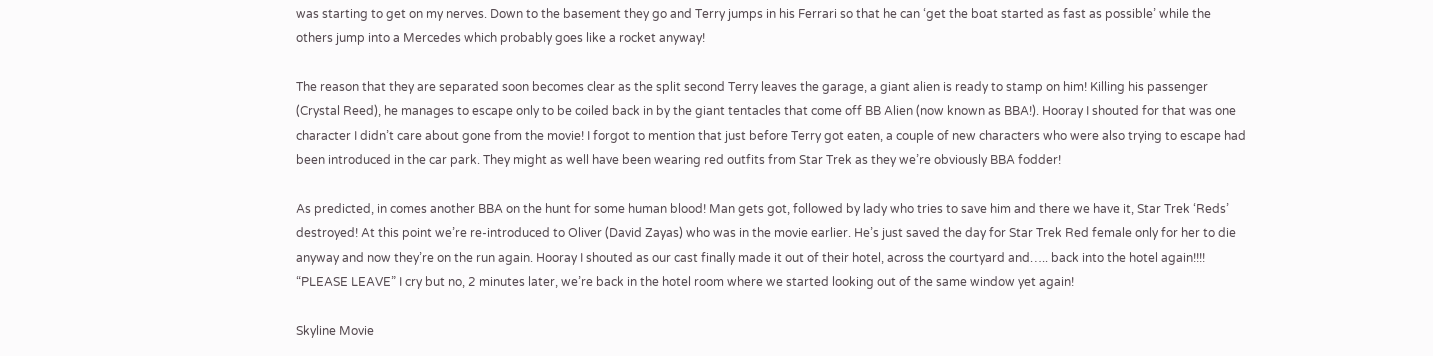was starting to get on my nerves. Down to the basement they go and Terry jumps in his Ferrari so that he can ‘get the boat started as fast as possible’ while the others jump into a Mercedes which probably goes like a rocket anyway!

The reason that they are separated soon becomes clear as the split second Terry leaves the garage, a giant alien is ready to stamp on him! Killing his passenger (Crystal Reed), he manages to escape only to be coiled back in by the giant tentacles that come off BB Alien (now known as BBA!). Hooray I shouted for that was one character I didn’t care about gone from the movie! I forgot to mention that just before Terry got eaten, a couple of new characters who were also trying to escape had been introduced in the car park. They might as well have been wearing red outfits from Star Trek as they we’re obviously BBA fodder!

As predicted, in comes another BBA on the hunt for some human blood! Man gets got, followed by lady who tries to save him and there we have it, Star Trek ‘Reds’ destroyed! At this point we’re re-introduced to Oliver (David Zayas) who was in the movie earlier. He’s just saved the day for Star Trek Red female only for her to die anyway and now they’re on the run again. Hooray I shouted as our cast finally made it out of their hotel, across the courtyard and….. back into the hotel again!!!! “PLEASE LEAVE” I cry but no, 2 minutes later, we’re back in the hotel room where we started looking out of the same window yet again!

Skyline Movie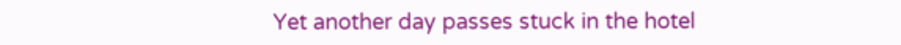Yet another day passes stuck in the hotel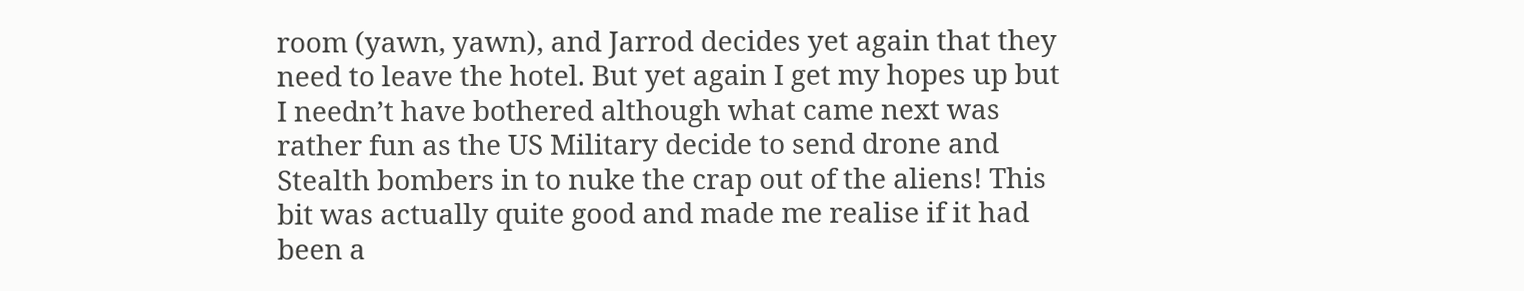room (yawn, yawn), and Jarrod decides yet again that they need to leave the hotel. But yet again I get my hopes up but I needn’t have bothered although what came next was rather fun as the US Military decide to send drone and Stealth bombers in to nuke the crap out of the aliens! This bit was actually quite good and made me realise if it had been a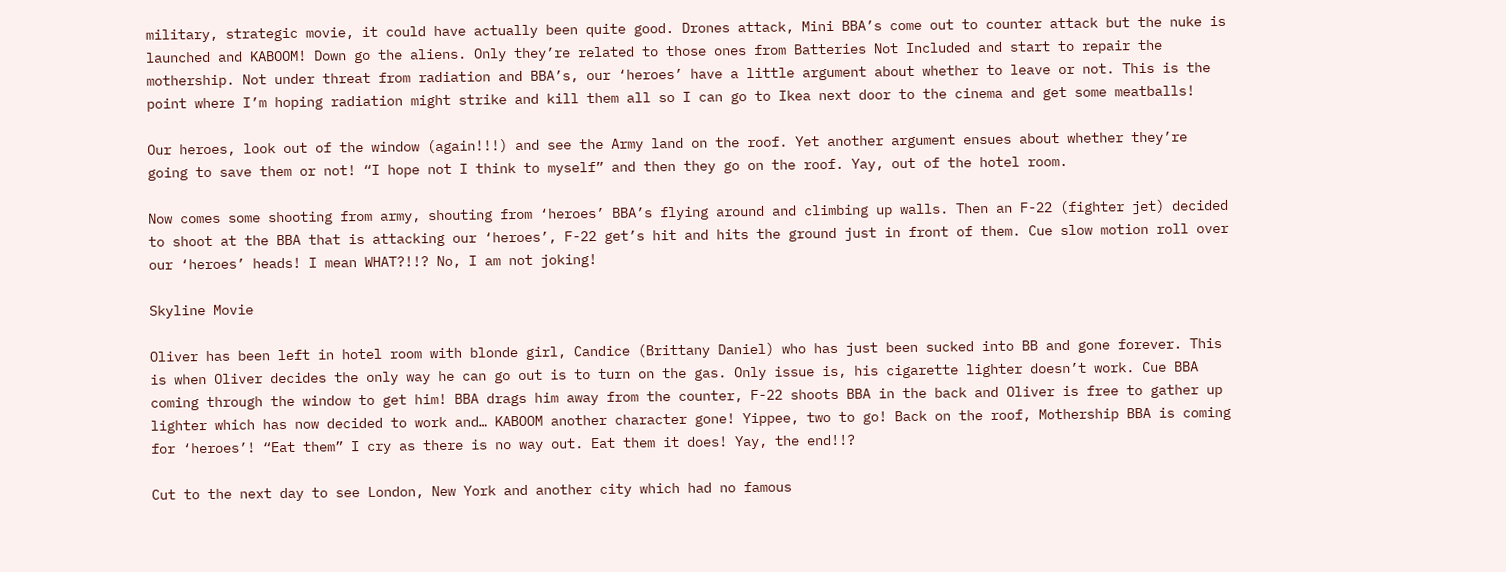military, strategic movie, it could have actually been quite good. Drones attack, Mini BBA’s come out to counter attack but the nuke is launched and KABOOM! Down go the aliens. Only they’re related to those ones from Batteries Not Included and start to repair the mothership. Not under threat from radiation and BBA’s, our ‘heroes’ have a little argument about whether to leave or not. This is the point where I’m hoping radiation might strike and kill them all so I can go to Ikea next door to the cinema and get some meatballs!

Our heroes, look out of the window (again!!!) and see the Army land on the roof. Yet another argument ensues about whether they’re going to save them or not! “I hope not I think to myself” and then they go on the roof. Yay, out of the hotel room.

Now comes some shooting from army, shouting from ‘heroes’ BBA’s flying around and climbing up walls. Then an F-22 (fighter jet) decided to shoot at the BBA that is attacking our ‘heroes’, F-22 get’s hit and hits the ground just in front of them. Cue slow motion roll over our ‘heroes’ heads! I mean WHAT?!!? No, I am not joking!

Skyline Movie

Oliver has been left in hotel room with blonde girl, Candice (Brittany Daniel) who has just been sucked into BB and gone forever. This is when Oliver decides the only way he can go out is to turn on the gas. Only issue is, his cigarette lighter doesn’t work. Cue BBA coming through the window to get him! BBA drags him away from the counter, F-22 shoots BBA in the back and Oliver is free to gather up lighter which has now decided to work and… KABOOM another character gone! Yippee, two to go! Back on the roof, Mothership BBA is coming for ‘heroes’! “Eat them” I cry as there is no way out. Eat them it does! Yay, the end!!?

Cut to the next day to see London, New York and another city which had no famous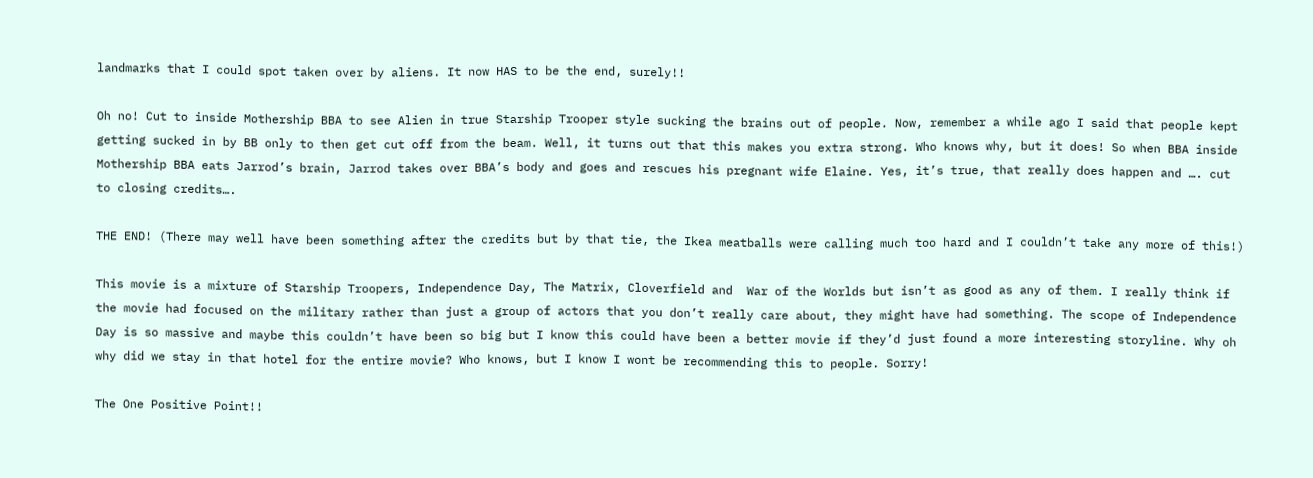landmarks that I could spot taken over by aliens. It now HAS to be the end, surely!!

Oh no! Cut to inside Mothership BBA to see Alien in true Starship Trooper style sucking the brains out of people. Now, remember a while ago I said that people kept getting sucked in by BB only to then get cut off from the beam. Well, it turns out that this makes you extra strong. Who knows why, but it does! So when BBA inside Mothership BBA eats Jarrod’s brain, Jarrod takes over BBA’s body and goes and rescues his pregnant wife Elaine. Yes, it’s true, that really does happen and …. cut to closing credits….

THE END! (There may well have been something after the credits but by that tie, the Ikea meatballs were calling much too hard and I couldn’t take any more of this!)

This movie is a mixture of Starship Troopers, Independence Day, The Matrix, Cloverfield and  War of the Worlds but isn’t as good as any of them. I really think if the movie had focused on the military rather than just a group of actors that you don’t really care about, they might have had something. The scope of Independence Day is so massive and maybe this couldn’t have been so big but I know this could have been a better movie if they’d just found a more interesting storyline. Why oh why did we stay in that hotel for the entire movie? Who knows, but I know I wont be recommending this to people. Sorry!

The One Positive Point!!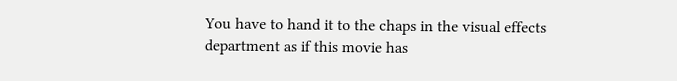You have to hand it to the chaps in the visual effects department as if this movie has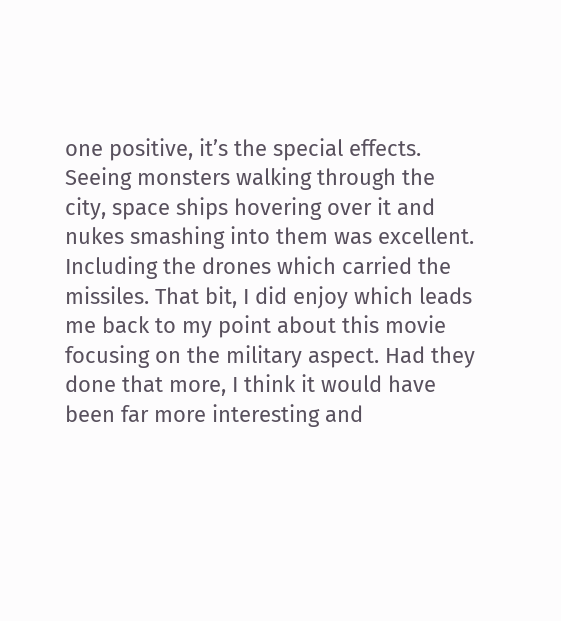one positive, it’s the special effects. Seeing monsters walking through the city, space ships hovering over it and nukes smashing into them was excellent. Including the drones which carried the missiles. That bit, I did enjoy which leads me back to my point about this movie focusing on the military aspect. Had they done that more, I think it would have been far more interesting and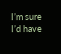I’m sure I’d have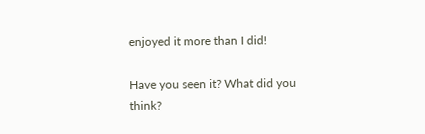enjoyed it more than I did!

Have you seen it? What did you think?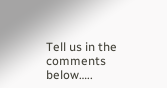Tell us in the comments below…..